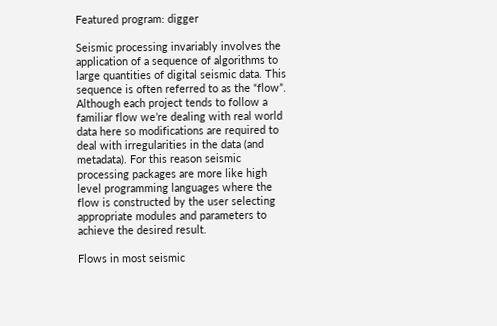Featured program: digger

Seismic processing invariably involves the application of a sequence of algorithms to large quantities of digital seismic data. This sequence is often referred to as the “flow”. Although each project tends to follow a familiar flow we’re dealing with real world data here so modifications are required to deal with irregularities in the data (and metadata). For this reason seismic processing packages are more like high level programming languages where the flow is constructed by the user selecting appropriate modules and parameters to achieve the desired result.

Flows in most seismic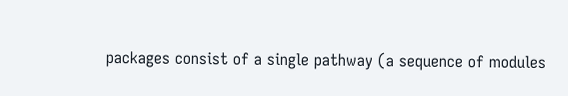packages consist of a single pathway (a sequence of modules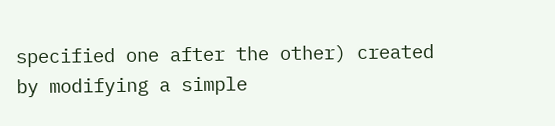specified one after the other) created by modifying a simple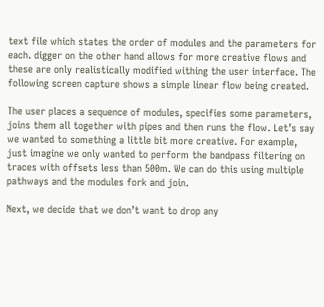text file which states the order of modules and the parameters for each. digger on the other hand allows for more creative flows and these are only realistically modified withing the user interface. The following screen capture shows a simple linear flow being created.

The user places a sequence of modules, specifies some parameters, joins them all together with pipes and then runs the flow. Let’s say we wanted to something a little bit more creative. For example, just imagine we only wanted to perform the bandpass filtering on traces with offsets less than 500m. We can do this using multiple pathways and the modules fork and join.

Next, we decide that we don’t want to drop any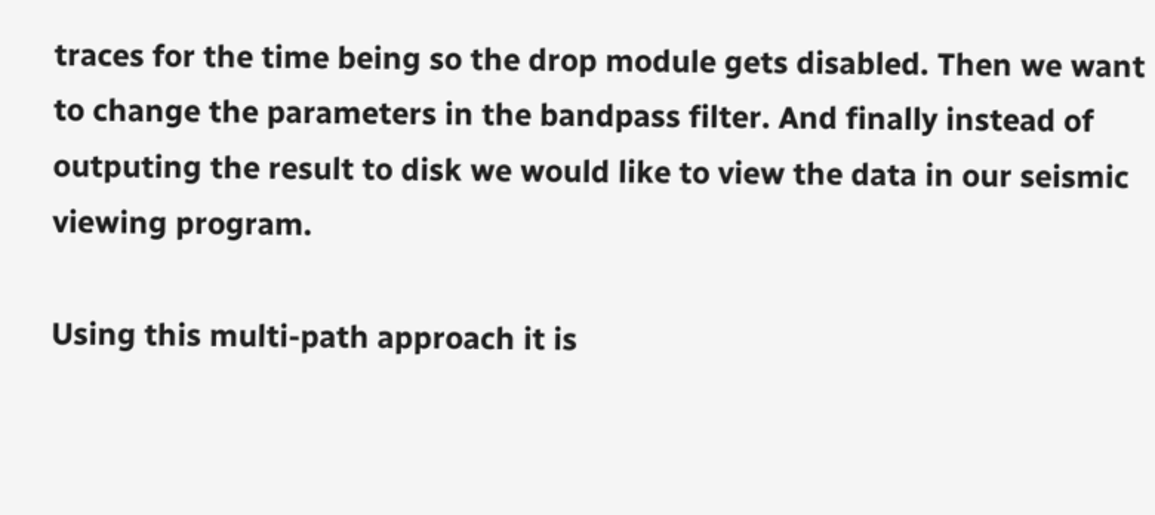traces for the time being so the drop module gets disabled. Then we want to change the parameters in the bandpass filter. And finally instead of outputing the result to disk we would like to view the data in our seismic viewing program.

Using this multi-path approach it is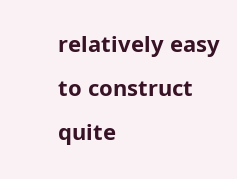relatively easy to construct quite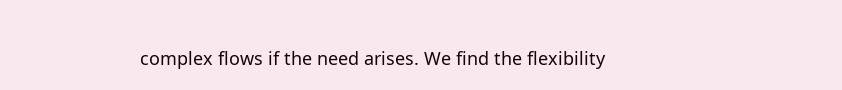complex flows if the need arises. We find the flexibility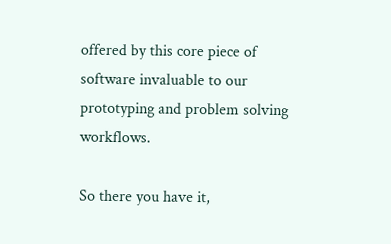offered by this core piece of software invaluable to our prototyping and problem solving workflows.

So there you have it,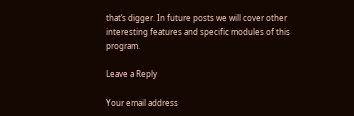that’s digger. In future posts we will cover other interesting features and specific modules of this program.

Leave a Reply

Your email address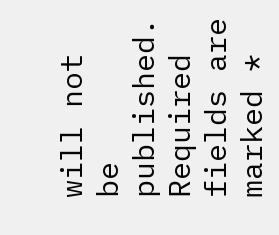will not be published. Required fields are marked *